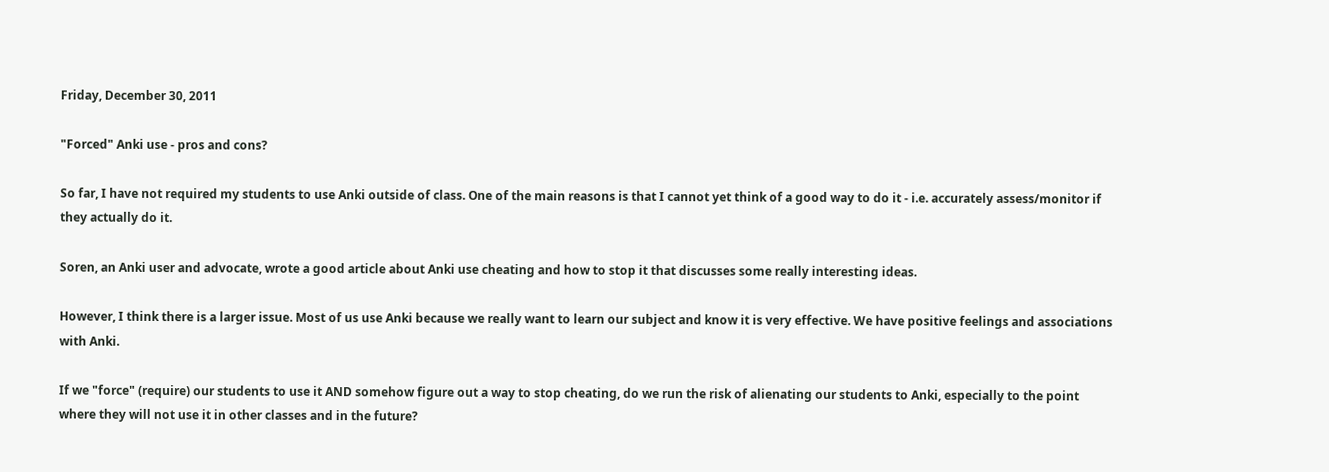Friday, December 30, 2011

"Forced" Anki use - pros and cons?

So far, I have not required my students to use Anki outside of class. One of the main reasons is that I cannot yet think of a good way to do it - i.e. accurately assess/monitor if they actually do it.

Soren, an Anki user and advocate, wrote a good article about Anki use cheating and how to stop it that discusses some really interesting ideas.

However, I think there is a larger issue. Most of us use Anki because we really want to learn our subject and know it is very effective. We have positive feelings and associations with Anki.

If we "force" (require) our students to use it AND somehow figure out a way to stop cheating, do we run the risk of alienating our students to Anki, especially to the point where they will not use it in other classes and in the future?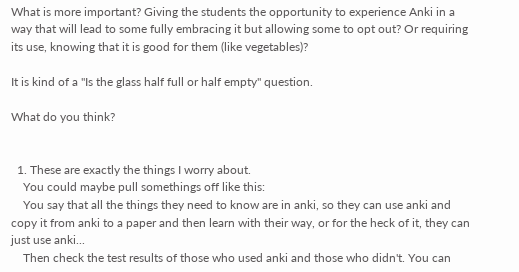What is more important? Giving the students the opportunity to experience Anki in a way that will lead to some fully embracing it but allowing some to opt out? Or requiring its use, knowing that it is good for them (like vegetables)?

It is kind of a "Is the glass half full or half empty" question.

What do you think?


  1. These are exactly the things I worry about.
    You could maybe pull somethings off like this:
    You say that all the things they need to know are in anki, so they can use anki and copy it from anki to a paper and then learn with their way, or for the heck of it, they can just use anki...
    Then check the test results of those who used anki and those who didn't. You can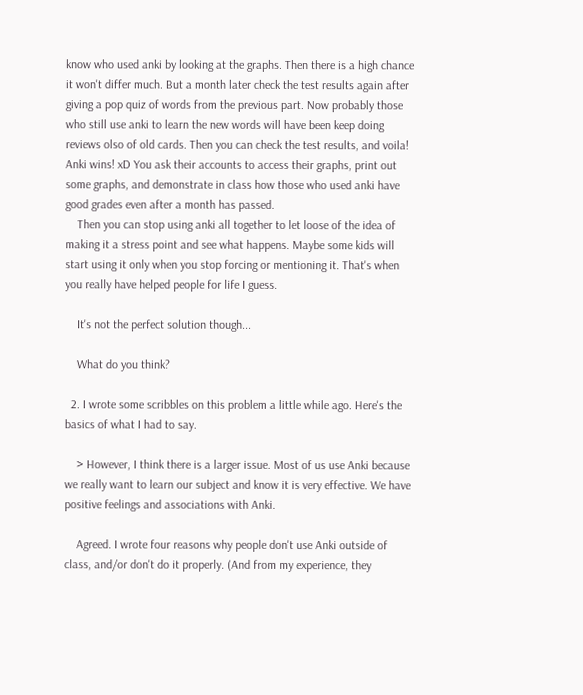know who used anki by looking at the graphs. Then there is a high chance it won't differ much. But a month later check the test results again after giving a pop quiz of words from the previous part. Now probably those who still use anki to learn the new words will have been keep doing reviews olso of old cards. Then you can check the test results, and voila! Anki wins! xD You ask their accounts to access their graphs, print out some graphs, and demonstrate in class how those who used anki have good grades even after a month has passed.
    Then you can stop using anki all together to let loose of the idea of making it a stress point and see what happens. Maybe some kids will start using it only when you stop forcing or mentioning it. That's when you really have helped people for life I guess.

    It's not the perfect solution though...

    What do you think?

  2. I wrote some scribbles on this problem a little while ago. Here's the basics of what I had to say.

    > However, I think there is a larger issue. Most of us use Anki because we really want to learn our subject and know it is very effective. We have positive feelings and associations with Anki.

    Agreed. I wrote four reasons why people don't use Anki outside of class, and/or don't do it properly. (And from my experience, they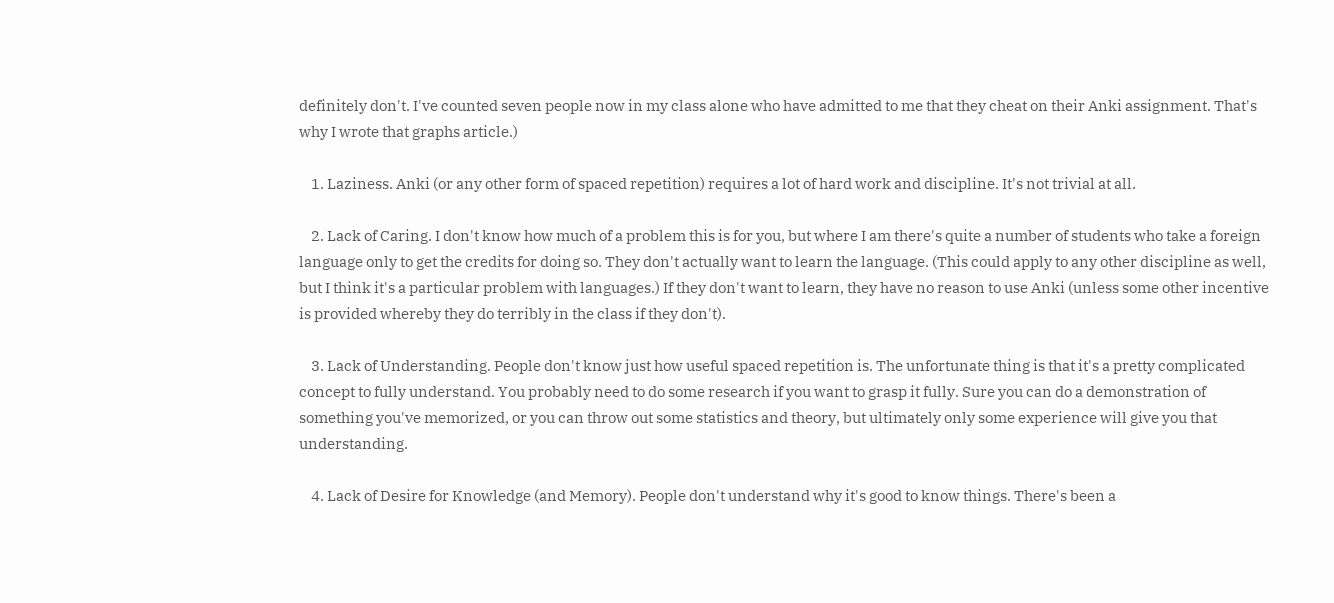definitely don't. I've counted seven people now in my class alone who have admitted to me that they cheat on their Anki assignment. That's why I wrote that graphs article.)

    1. Laziness. Anki (or any other form of spaced repetition) requires a lot of hard work and discipline. It's not trivial at all.

    2. Lack of Caring. I don't know how much of a problem this is for you, but where I am there's quite a number of students who take a foreign language only to get the credits for doing so. They don't actually want to learn the language. (This could apply to any other discipline as well, but I think it's a particular problem with languages.) If they don't want to learn, they have no reason to use Anki (unless some other incentive is provided whereby they do terribly in the class if they don't).

    3. Lack of Understanding. People don't know just how useful spaced repetition is. The unfortunate thing is that it's a pretty complicated concept to fully understand. You probably need to do some research if you want to grasp it fully. Sure you can do a demonstration of something you've memorized, or you can throw out some statistics and theory, but ultimately only some experience will give you that understanding.

    4. Lack of Desire for Knowledge (and Memory). People don't understand why it's good to know things. There's been a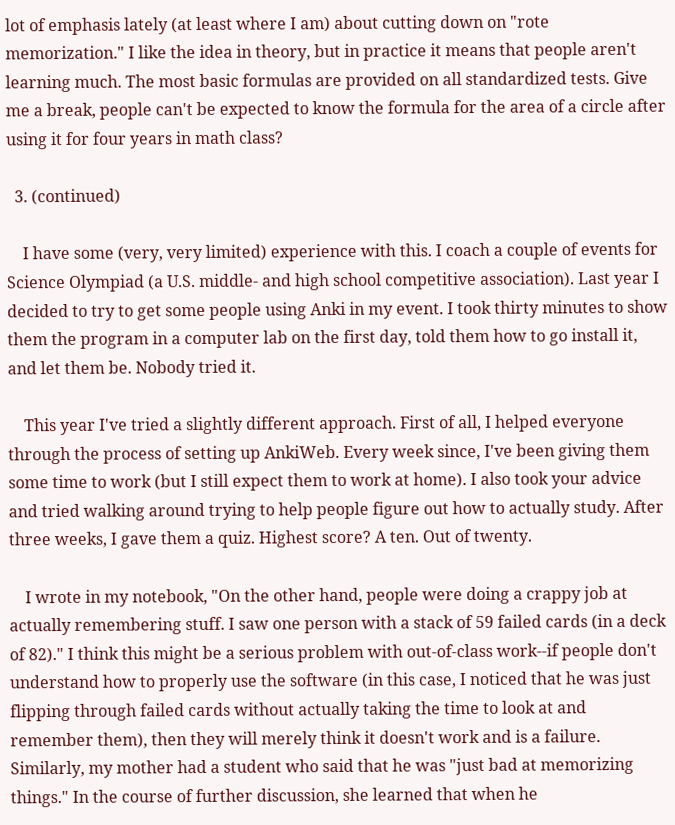lot of emphasis lately (at least where I am) about cutting down on "rote memorization." I like the idea in theory, but in practice it means that people aren't learning much. The most basic formulas are provided on all standardized tests. Give me a break, people can't be expected to know the formula for the area of a circle after using it for four years in math class?

  3. (continued)

    I have some (very, very limited) experience with this. I coach a couple of events for Science Olympiad (a U.S. middle- and high school competitive association). Last year I decided to try to get some people using Anki in my event. I took thirty minutes to show them the program in a computer lab on the first day, told them how to go install it, and let them be. Nobody tried it.

    This year I've tried a slightly different approach. First of all, I helped everyone through the process of setting up AnkiWeb. Every week since, I've been giving them some time to work (but I still expect them to work at home). I also took your advice and tried walking around trying to help people figure out how to actually study. After three weeks, I gave them a quiz. Highest score? A ten. Out of twenty.

    I wrote in my notebook, "On the other hand, people were doing a crappy job at actually remembering stuff. I saw one person with a stack of 59 failed cards (in a deck of 82)." I think this might be a serious problem with out-of-class work--if people don't understand how to properly use the software (in this case, I noticed that he was just flipping through failed cards without actually taking the time to look at and remember them), then they will merely think it doesn't work and is a failure. Similarly, my mother had a student who said that he was "just bad at memorizing things." In the course of further discussion, she learned that when he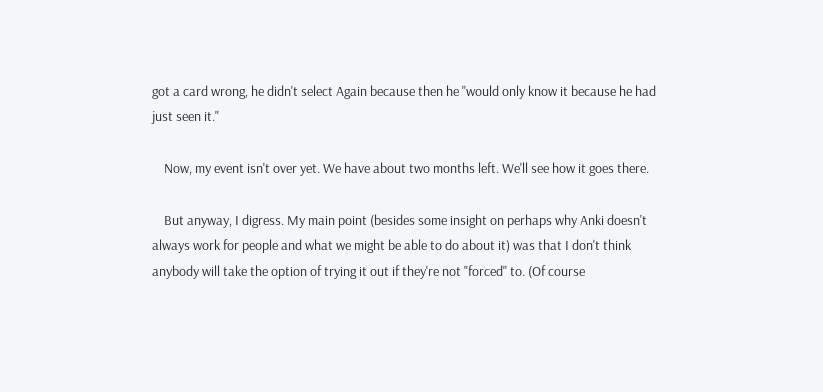got a card wrong, he didn't select Again because then he "would only know it because he had just seen it."

    Now, my event isn't over yet. We have about two months left. We'll see how it goes there.

    But anyway, I digress. My main point (besides some insight on perhaps why Anki doesn't always work for people and what we might be able to do about it) was that I don't think anybody will take the option of trying it out if they're not "forced" to. (Of course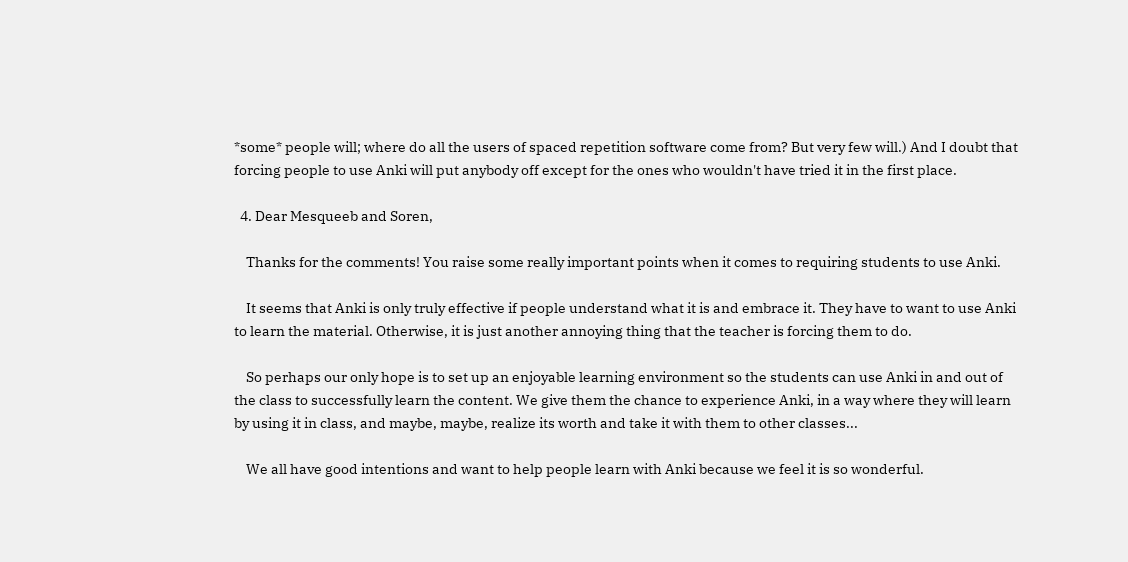*some* people will; where do all the users of spaced repetition software come from? But very few will.) And I doubt that forcing people to use Anki will put anybody off except for the ones who wouldn't have tried it in the first place.

  4. Dear Mesqueeb and Soren,

    Thanks for the comments! You raise some really important points when it comes to requiring students to use Anki.

    It seems that Anki is only truly effective if people understand what it is and embrace it. They have to want to use Anki to learn the material. Otherwise, it is just another annoying thing that the teacher is forcing them to do.

    So perhaps our only hope is to set up an enjoyable learning environment so the students can use Anki in and out of the class to successfully learn the content. We give them the chance to experience Anki, in a way where they will learn by using it in class, and maybe, maybe, realize its worth and take it with them to other classes...

    We all have good intentions and want to help people learn with Anki because we feel it is so wonderful.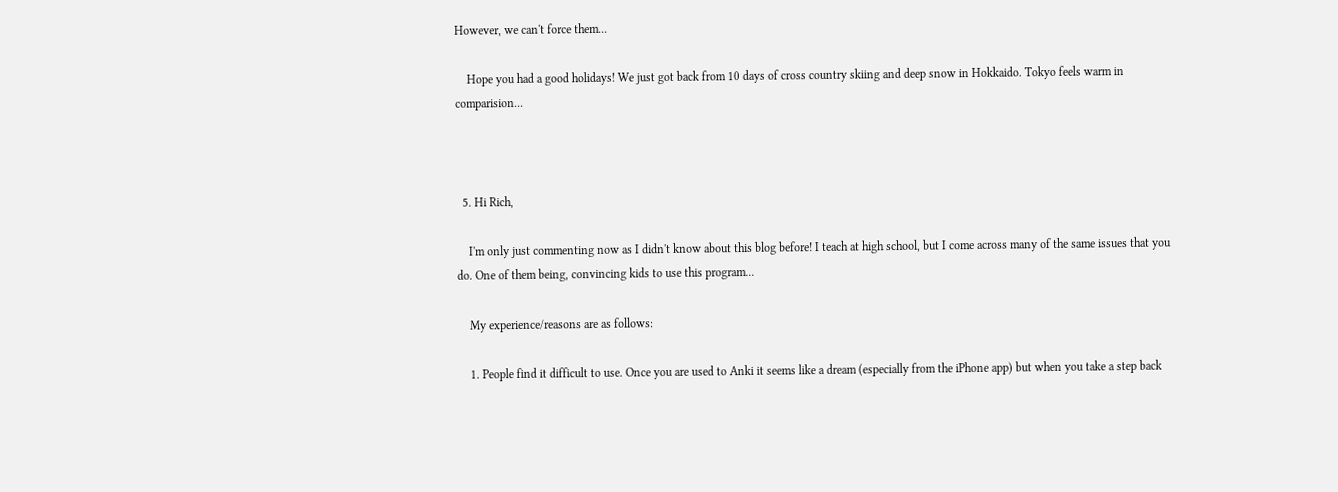However, we can't force them...

    Hope you had a good holidays! We just got back from 10 days of cross country skiing and deep snow in Hokkaido. Tokyo feels warm in comparision...



  5. Hi Rich,

    I'm only just commenting now as I didn't know about this blog before! I teach at high school, but I come across many of the same issues that you do. One of them being, convincing kids to use this program...

    My experience/reasons are as follows:

    1. People find it difficult to use. Once you are used to Anki it seems like a dream (especially from the iPhone app) but when you take a step back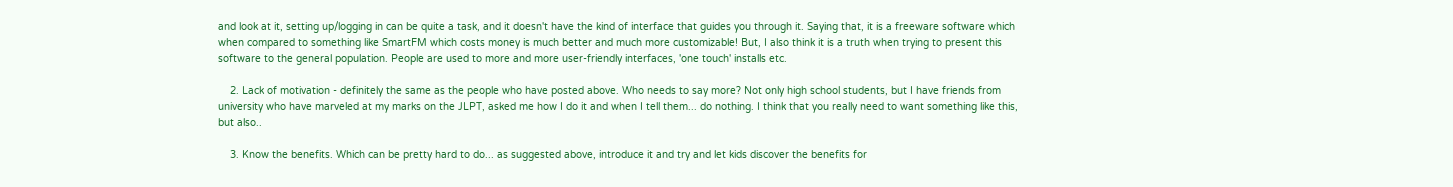and look at it, setting up/logging in can be quite a task, and it doesn't have the kind of interface that guides you through it. Saying that, it is a freeware software which when compared to something like SmartFM which costs money is much better and much more customizable! But, I also think it is a truth when trying to present this software to the general population. People are used to more and more user-friendly interfaces, 'one touch' installs etc.

    2. Lack of motivation - definitely the same as the people who have posted above. Who needs to say more? Not only high school students, but I have friends from university who have marveled at my marks on the JLPT, asked me how I do it and when I tell them... do nothing. I think that you really need to want something like this, but also..

    3. Know the benefits. Which can be pretty hard to do... as suggested above, introduce it and try and let kids discover the benefits for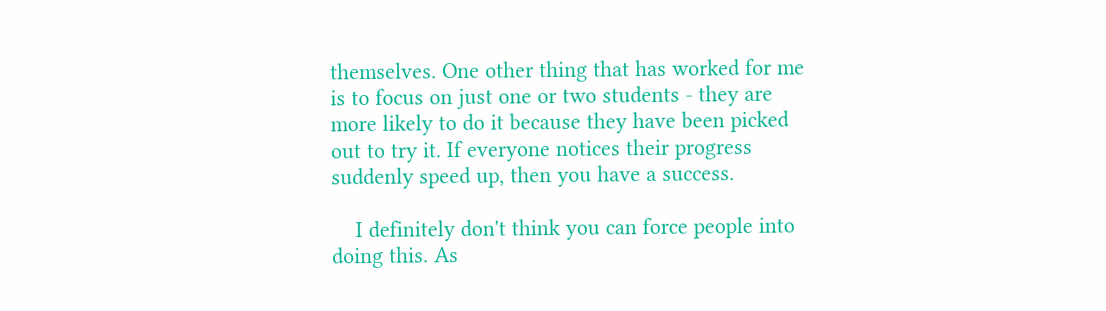themselves. One other thing that has worked for me is to focus on just one or two students - they are more likely to do it because they have been picked out to try it. If everyone notices their progress suddenly speed up, then you have a success.

    I definitely don't think you can force people into doing this. As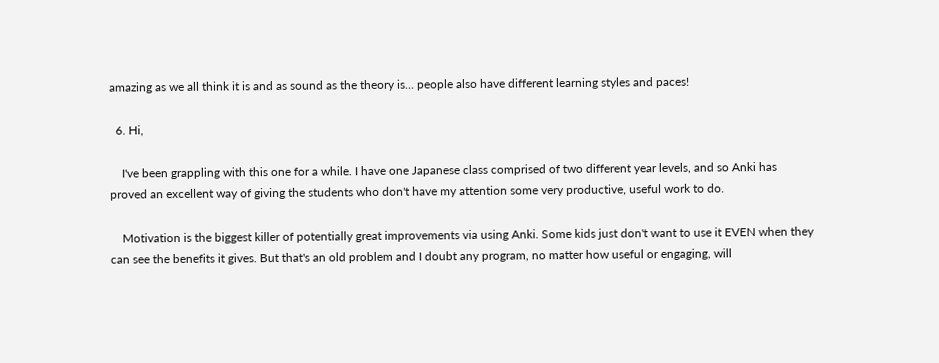amazing as we all think it is and as sound as the theory is... people also have different learning styles and paces!

  6. Hi,

    I've been grappling with this one for a while. I have one Japanese class comprised of two different year levels, and so Anki has proved an excellent way of giving the students who don't have my attention some very productive, useful work to do.

    Motivation is the biggest killer of potentially great improvements via using Anki. Some kids just don't want to use it EVEN when they can see the benefits it gives. But that's an old problem and I doubt any program, no matter how useful or engaging, will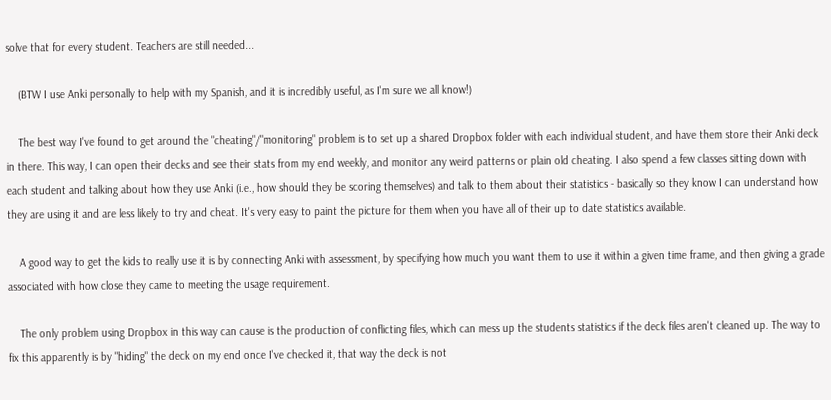solve that for every student. Teachers are still needed...

    (BTW I use Anki personally to help with my Spanish, and it is incredibly useful, as I'm sure we all know!)

    The best way I've found to get around the "cheating"/"monitoring" problem is to set up a shared Dropbox folder with each individual student, and have them store their Anki deck in there. This way, I can open their decks and see their stats from my end weekly, and monitor any weird patterns or plain old cheating. I also spend a few classes sitting down with each student and talking about how they use Anki (i.e., how should they be scoring themselves) and talk to them about their statistics - basically so they know I can understand how they are using it and are less likely to try and cheat. It's very easy to paint the picture for them when you have all of their up to date statistics available.

    A good way to get the kids to really use it is by connecting Anki with assessment, by specifying how much you want them to use it within a given time frame, and then giving a grade associated with how close they came to meeting the usage requirement.

    The only problem using Dropbox in this way can cause is the production of conflicting files, which can mess up the students statistics if the deck files aren't cleaned up. The way to fix this apparently is by "hiding" the deck on my end once I've checked it, that way the deck is not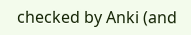checked by Anki (and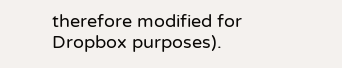therefore modified for Dropbox purposes).